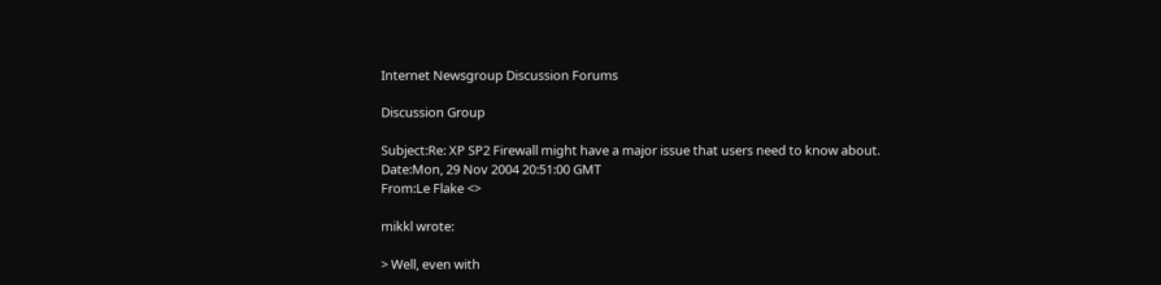Internet Newsgroup Discussion Forums

Discussion Group

Subject:Re: XP SP2 Firewall might have a major issue that users need to know about.
Date:Mon, 29 Nov 2004 20:51:00 GMT
From:Le Flake <>

mikkl wrote:

> Well, even with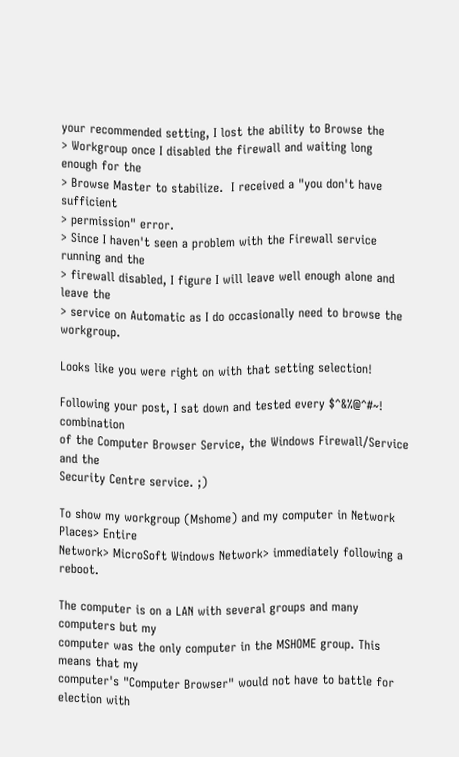your recommended setting, I lost the ability to Browse the
> Workgroup once I disabled the firewall and waiting long enough for the
> Browse Master to stabilize.  I received a "you don't have sufficient
> permission" error.
> Since I haven't seen a problem with the Firewall service running and the
> firewall disabled, I figure I will leave well enough alone and leave the
> service on Automatic as I do occasionally need to browse the workgroup.

Looks like you were right on with that setting selection!

Following your post, I sat down and tested every $^&%@^#~! combination
of the Computer Browser Service, the Windows Firewall/Service and the
Security Centre service. ;)

To show my workgroup (Mshome) and my computer in Network Places> Entire
Network> MicroSoft Windows Network> immediately following a reboot.

The computer is on a LAN with several groups and many computers but my
computer was the only computer in the MSHOME group. This means that my
computer's "Computer Browser" would not have to battle for election with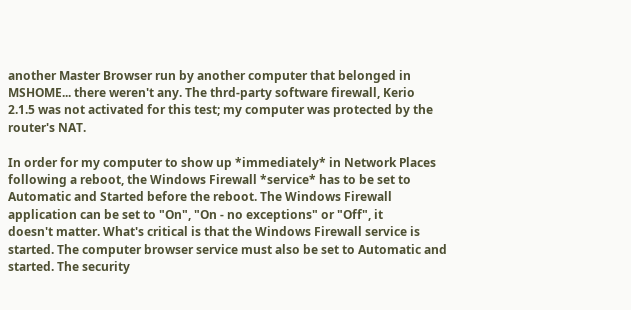another Master Browser run by another computer that belonged in
MSHOME... there weren't any. The thrd-party software firewall, Kerio
2.1.5 was not activated for this test; my computer was protected by the
router's NAT.

In order for my computer to show up *immediately* in Network Places
following a reboot, the Windows Firewall *service* has to be set to
Automatic and Started before the reboot. The Windows Firewall
application can be set to "On", "On - no exceptions" or "Off", it
doesn't matter. What's critical is that the Windows Firewall service is
started. The computer browser service must also be set to Automatic and
started. The security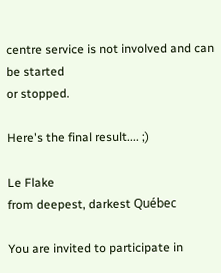centre service is not involved and can be started
or stopped.

Here's the final result.... ;)

Le Flake
from deepest, darkest Québec

You are invited to participate in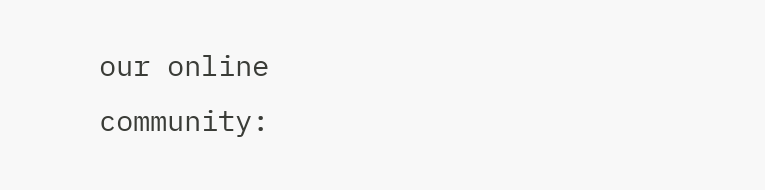our online community: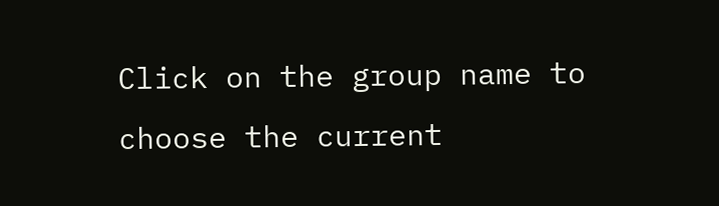Click on the group name to choose the current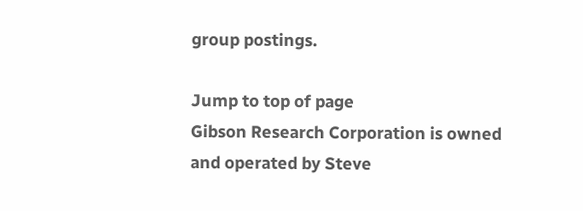group postings.

Jump to top of page
Gibson Research Corporation is owned and operated by Steve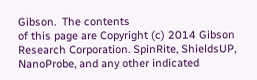Gibson.  The contents
of this page are Copyright (c) 2014 Gibson Research Corporation. SpinRite, ShieldsUP,
NanoProbe, and any other indicated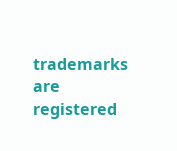trademarks are registered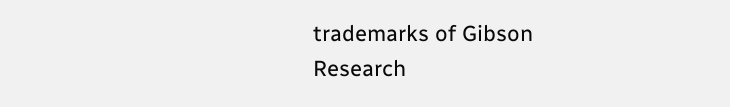trademarks of Gibson
Research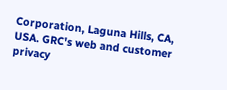Corporation, Laguna Hills, CA, USA. GRC's web and customer privacy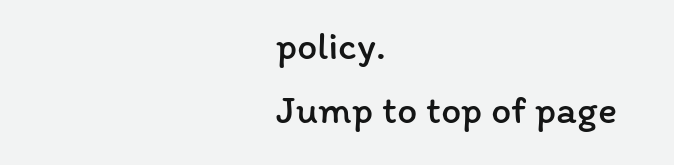policy.
Jump to top of page